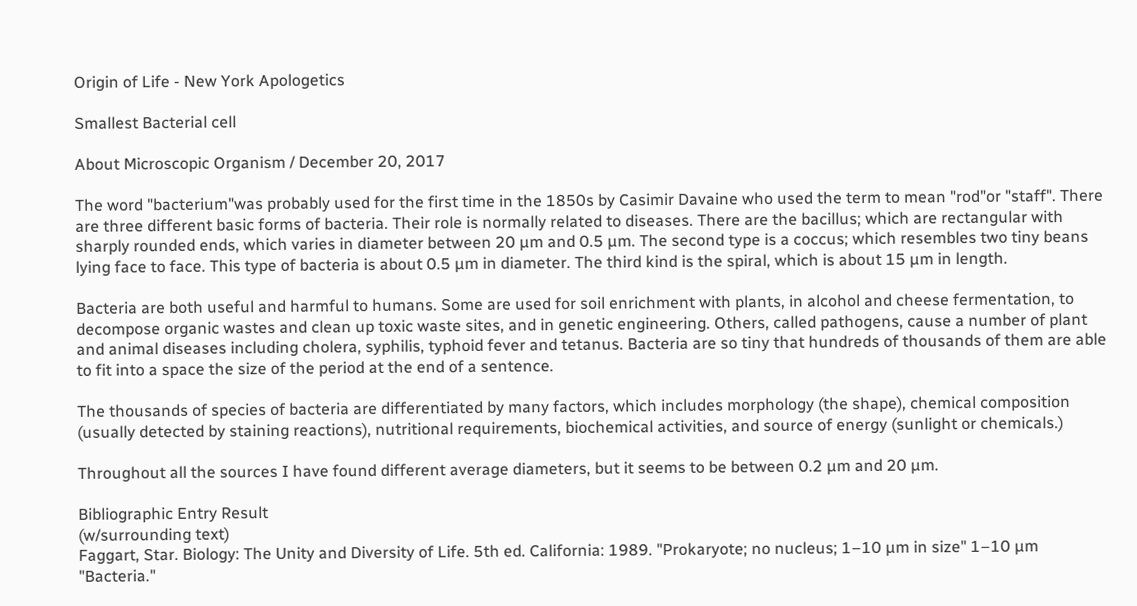Origin of Life - New York Apologetics

Smallest Bacterial cell

About Microscopic Organism / December 20, 2017

The word "bacterium"was probably used for the first time in the 1850s by Casimir Davaine who used the term to mean "rod"or "staff". There are three different basic forms of bacteria. Their role is normally related to diseases. There are the bacillus; which are rectangular with sharply rounded ends, which varies in diameter between 20 µm and 0.5 µm. The second type is a coccus; which resembles two tiny beans lying face to face. This type of bacteria is about 0.5 µm in diameter. The third kind is the spiral, which is about 15 µm in length.

Bacteria are both useful and harmful to humans. Some are used for soil enrichment with plants, in alcohol and cheese fermentation, to decompose organic wastes and clean up toxic waste sites, and in genetic engineering. Others, called pathogens, cause a number of plant and animal diseases including cholera, syphilis, typhoid fever and tetanus. Bacteria are so tiny that hundreds of thousands of them are able to fit into a space the size of the period at the end of a sentence.

The thousands of species of bacteria are differentiated by many factors, which includes morphology (the shape), chemical composition (usually detected by staining reactions), nutritional requirements, biochemical activities, and source of energy (sunlight or chemicals.)

Throughout all the sources I have found different average diameters, but it seems to be between 0.2 µm and 20 µm.

Bibliographic Entry Result
(w/surrounding text)
Faggart, Star. Biology: The Unity and Diversity of Life. 5th ed. California: 1989. "Prokaryote; no nucleus; 1–10 µm in size" 1–10 µm
"Bacteria."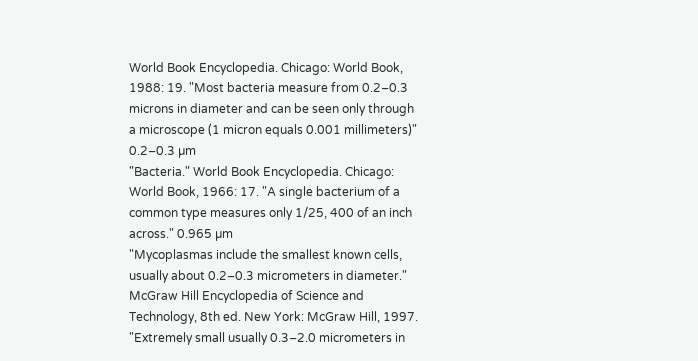World Book Encyclopedia. Chicago: World Book, 1988: 19. "Most bacteria measure from 0.2–0.3 microns in diameter and can be seen only through a microscope (1 micron equals 0.001 millimeters)" 0.2–0.3 µm
"Bacteria." World Book Encyclopedia. Chicago: World Book, 1966: 17. "A single bacterium of a common type measures only 1/25, 400 of an inch across." 0.965 µm
"Mycoplasmas include the smallest known cells, usually about 0.2–0.3 micrometers in diameter."
McGraw Hill Encyclopedia of Science and Technology, 8th ed. New York: McGraw Hill, 1997. "Extremely small usually 0.3–2.0 micrometers in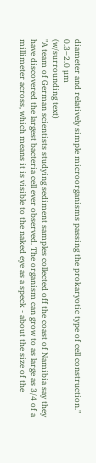diameter and relatively simple microorganisms passing the prokaryotic type of cell construction." 0.3–2.0 µm
(w/surrounding text)
"A team of German scientists studying sediment samples collected off the coast of Namibia say they have discovered the largest bacteria cell ever observed. The organism can grow to as large as 3/4 of a millimeter across, which means it is visible to the naked eye as a speck - about the size of the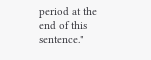period at the end of this sentence."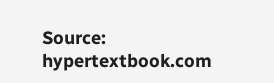Source: hypertextbook.com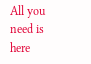All you need is here